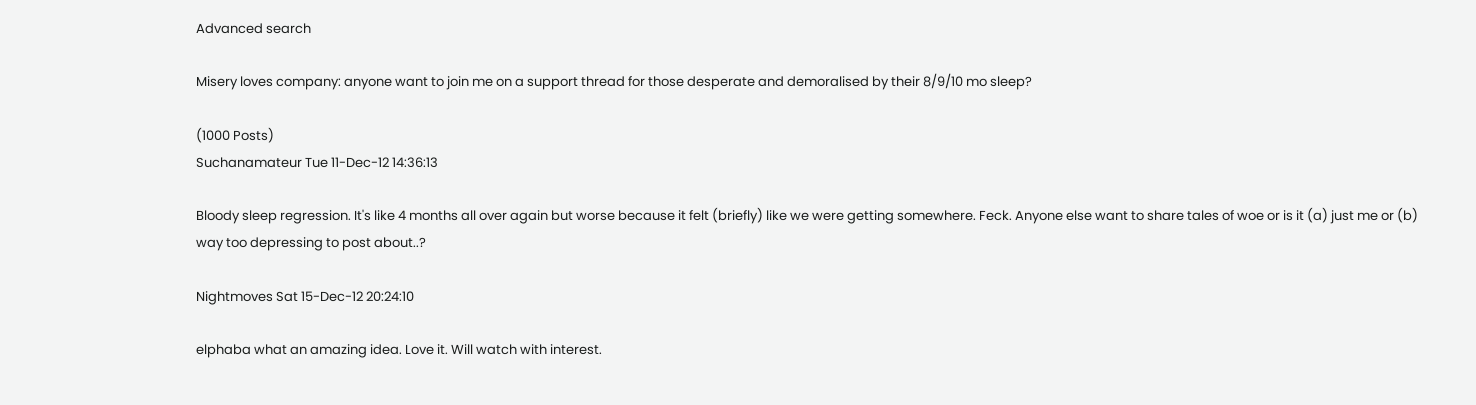Advanced search

Misery loves company: anyone want to join me on a support thread for those desperate and demoralised by their 8/9/10 mo sleep?

(1000 Posts)
Suchanamateur Tue 11-Dec-12 14:36:13

Bloody sleep regression. It's like 4 months all over again but worse because it felt (briefly) like we were getting somewhere. Feck. Anyone else want to share tales of woe or is it (a) just me or (b) way too depressing to post about..?

Nightmoves Sat 15-Dec-12 20:24:10

elphaba what an amazing idea. Love it. Will watch with interest.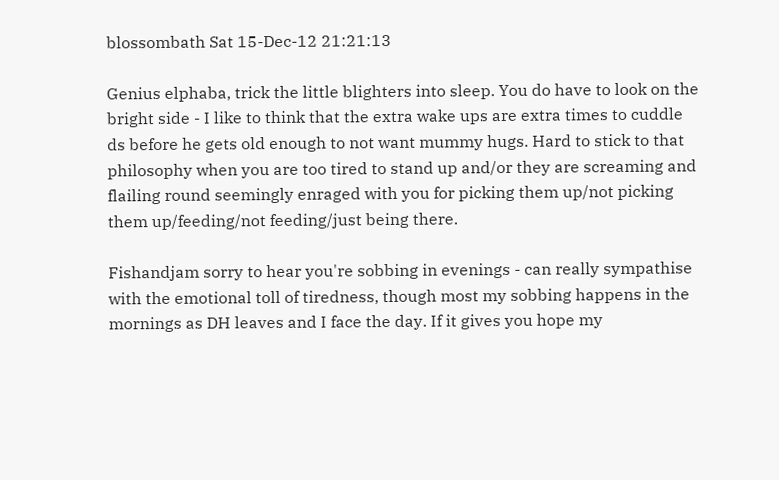blossombath Sat 15-Dec-12 21:21:13

Genius elphaba, trick the little blighters into sleep. You do have to look on the bright side - I like to think that the extra wake ups are extra times to cuddle ds before he gets old enough to not want mummy hugs. Hard to stick to that philosophy when you are too tired to stand up and/or they are screaming and flailing round seemingly enraged with you for picking them up/not picking them up/feeding/not feeding/just being there.

Fishandjam sorry to hear you're sobbing in evenings - can really sympathise with the emotional toll of tiredness, though most my sobbing happens in the mornings as DH leaves and I face the day. If it gives you hope my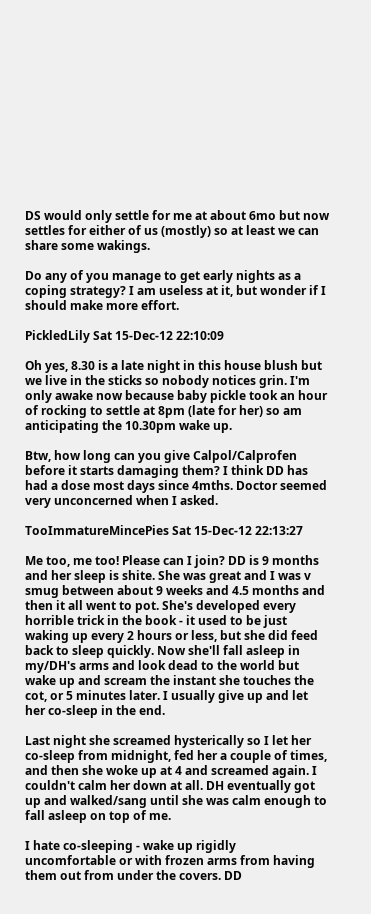DS would only settle for me at about 6mo but now settles for either of us (mostly) so at least we can share some wakings.

Do any of you manage to get early nights as a coping strategy? I am useless at it, but wonder if I should make more effort.

PickledLily Sat 15-Dec-12 22:10:09

Oh yes, 8.30 is a late night in this house blush but we live in the sticks so nobody notices grin. I'm only awake now because baby pickle took an hour of rocking to settle at 8pm (late for her) so am anticipating the 10.30pm wake up.

Btw, how long can you give Calpol/Calprofen before it starts damaging them? I think DD has had a dose most days since 4mths. Doctor seemed very unconcerned when I asked.

TooImmatureMincePies Sat 15-Dec-12 22:13:27

Me too, me too! Please can I join? DD is 9 months and her sleep is shite. She was great and I was v smug between about 9 weeks and 4.5 months and then it all went to pot. She's developed every horrible trick in the book - it used to be just waking up every 2 hours or less, but she did feed back to sleep quickly. Now she'll fall asleep in my/DH's arms and look dead to the world but wake up and scream the instant she touches the cot, or 5 minutes later. I usually give up and let her co-sleep in the end.

Last night she screamed hysterically so I let her co-sleep from midnight, fed her a couple of times, and then she woke up at 4 and screamed again. I couldn't calm her down at all. DH eventually got up and walked/sang until she was calm enough to fall asleep on top of me.

I hate co-sleeping - wake up rigidly uncomfortable or with frozen arms from having them out from under the covers. DD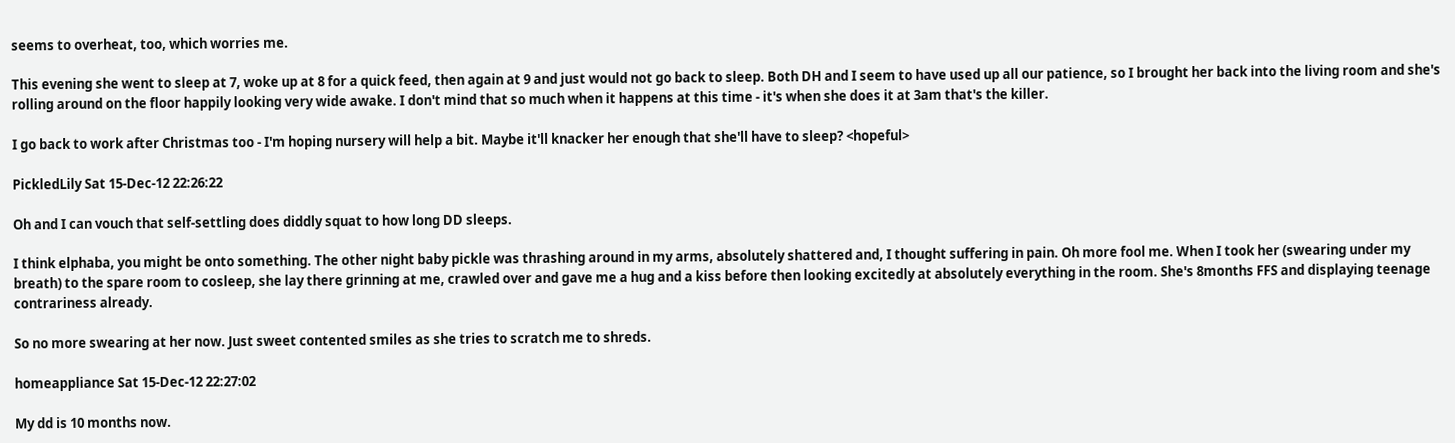seems to overheat, too, which worries me.

This evening she went to sleep at 7, woke up at 8 for a quick feed, then again at 9 and just would not go back to sleep. Both DH and I seem to have used up all our patience, so I brought her back into the living room and she's rolling around on the floor happily looking very wide awake. I don't mind that so much when it happens at this time - it's when she does it at 3am that's the killer.

I go back to work after Christmas too - I'm hoping nursery will help a bit. Maybe it'll knacker her enough that she'll have to sleep? <hopeful>

PickledLily Sat 15-Dec-12 22:26:22

Oh and I can vouch that self-settling does diddly squat to how long DD sleeps.

I think elphaba, you might be onto something. The other night baby pickle was thrashing around in my arms, absolutely shattered and, I thought suffering in pain. Oh more fool me. When I took her (swearing under my breath) to the spare room to cosleep, she lay there grinning at me, crawled over and gave me a hug and a kiss before then looking excitedly at absolutely everything in the room. She's 8months FFS and displaying teenage contrariness already.

So no more swearing at her now. Just sweet contented smiles as she tries to scratch me to shreds.

homeappliance Sat 15-Dec-12 22:27:02

My dd is 10 months now.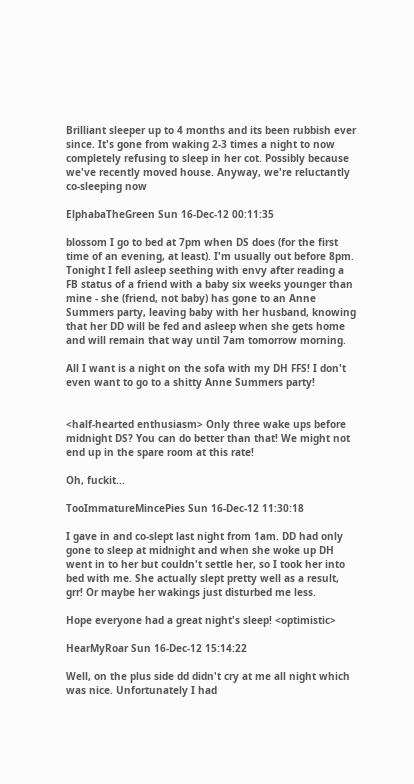Brilliant sleeper up to 4 months and its been rubbish ever since. It's gone from waking 2-3 times a night to now completely refusing to sleep in her cot. Possibly because we've recently moved house. Anyway, we're reluctantly co-sleeping now

ElphabaTheGreen Sun 16-Dec-12 00:11:35

blossom I go to bed at 7pm when DS does (for the first time of an evening, at least). I'm usually out before 8pm. Tonight I fell asleep seething with envy after reading a FB status of a friend with a baby six weeks younger than mine - she (friend, not baby) has gone to an Anne Summers party, leaving baby with her husband, knowing that her DD will be fed and asleep when she gets home and will remain that way until 7am tomorrow morning.

All I want is a night on the sofa with my DH FFS! I don't even want to go to a shitty Anne Summers party!


<half-hearted enthusiasm> Only three wake ups before midnight DS? You can do better than that! We might not end up in the spare room at this rate!

Oh, fuckit...

TooImmatureMincePies Sun 16-Dec-12 11:30:18

I gave in and co-slept last night from 1am. DD had only gone to sleep at midnight and when she woke up DH went in to her but couldn't settle her, so I took her into bed with me. She actually slept pretty well as a result, grr! Or maybe her wakings just disturbed me less.

Hope everyone had a great night's sleep! <optimistic>

HearMyRoar Sun 16-Dec-12 15:14:22

Well, on the plus side dd didn't cry at me all night which was nice. Unfortunately I had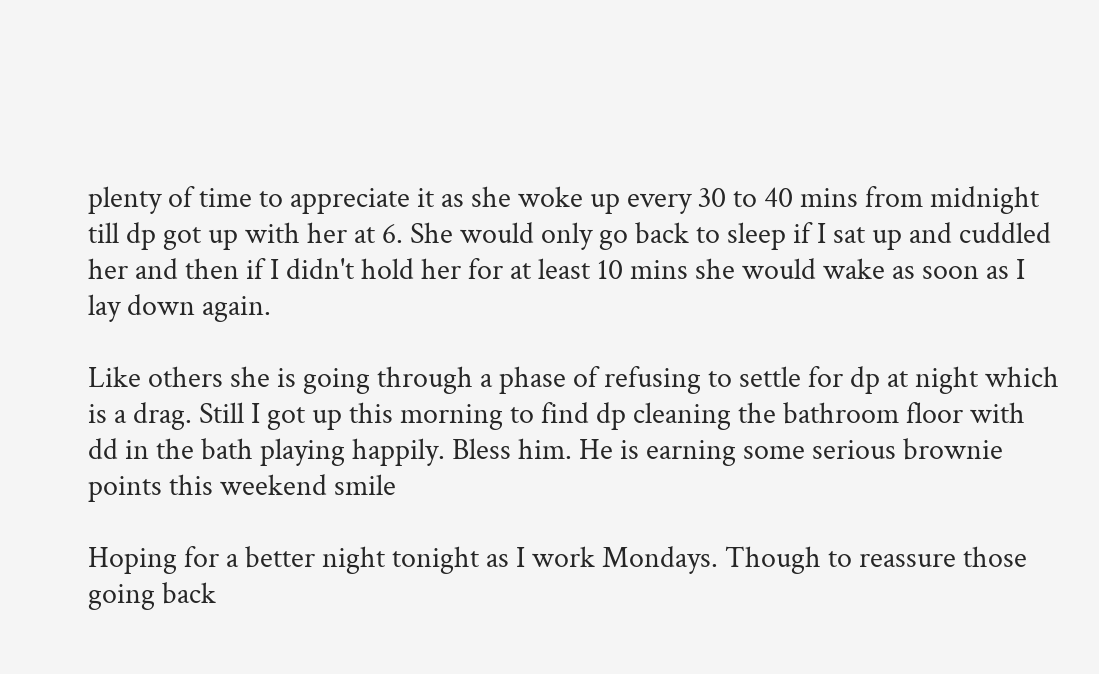plenty of time to appreciate it as she woke up every 30 to 40 mins from midnight till dp got up with her at 6. She would only go back to sleep if I sat up and cuddled her and then if I didn't hold her for at least 10 mins she would wake as soon as I lay down again.

Like others she is going through a phase of refusing to settle for dp at night which is a drag. Still I got up this morning to find dp cleaning the bathroom floor with dd in the bath playing happily. Bless him. He is earning some serious brownie points this weekend smile

Hoping for a better night tonight as I work Mondays. Though to reassure those going back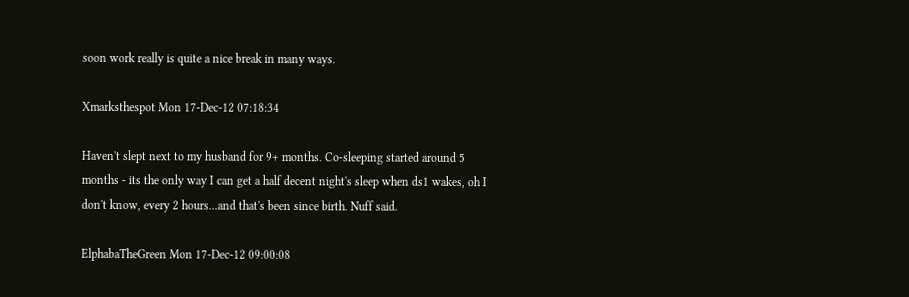soon work really is quite a nice break in many ways.

Xmarksthespot Mon 17-Dec-12 07:18:34

Haven't slept next to my husband for 9+ months. Co-sleeping started around 5 months - its the only way I can get a half decent night's sleep when ds1 wakes, oh I don't know, every 2 hours...and that's been since birth. Nuff said.

ElphabaTheGreen Mon 17-Dec-12 09:00:08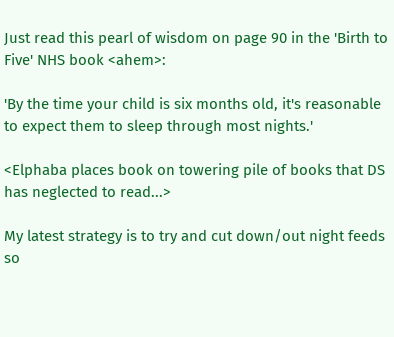Just read this pearl of wisdom on page 90 in the 'Birth to Five' NHS book <ahem>:

'By the time your child is six months old, it's reasonable to expect them to sleep through most nights.'

<Elphaba places book on towering pile of books that DS has neglected to read...>

My latest strategy is to try and cut down/out night feeds so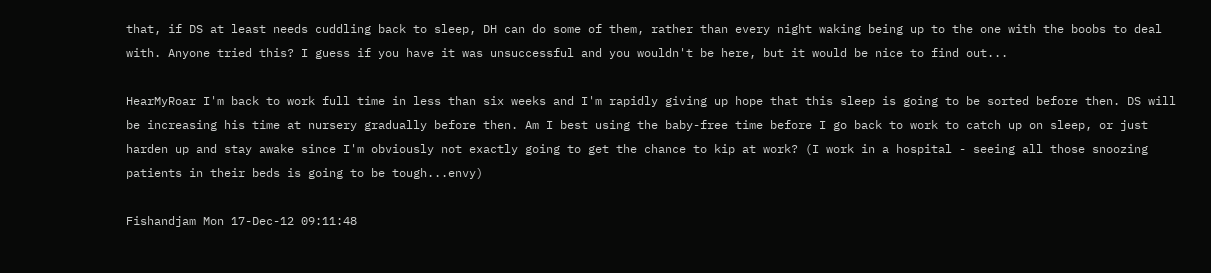that, if DS at least needs cuddling back to sleep, DH can do some of them, rather than every night waking being up to the one with the boobs to deal with. Anyone tried this? I guess if you have it was unsuccessful and you wouldn't be here, but it would be nice to find out...

HearMyRoar I'm back to work full time in less than six weeks and I'm rapidly giving up hope that this sleep is going to be sorted before then. DS will be increasing his time at nursery gradually before then. Am I best using the baby-free time before I go back to work to catch up on sleep, or just harden up and stay awake since I'm obviously not exactly going to get the chance to kip at work? (I work in a hospital - seeing all those snoozing patients in their beds is going to be tough...envy)

Fishandjam Mon 17-Dec-12 09:11:48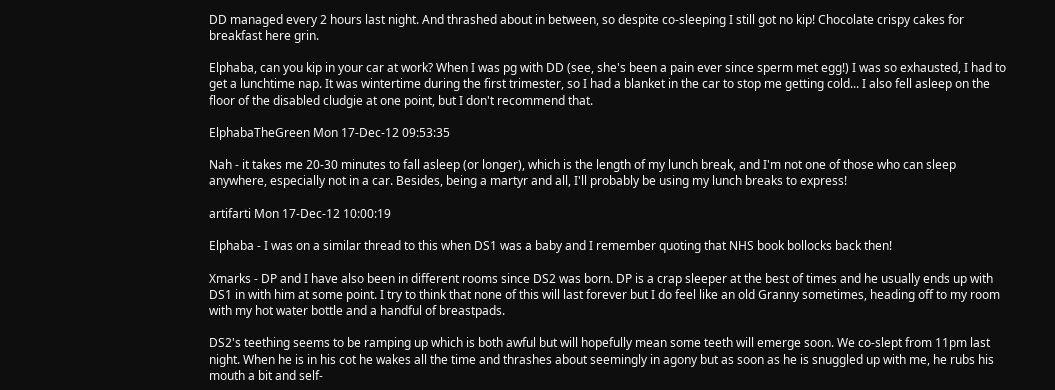DD managed every 2 hours last night. And thrashed about in between, so despite co-sleeping I still got no kip! Chocolate crispy cakes for breakfast here grin.

Elphaba, can you kip in your car at work? When I was pg with DD (see, she's been a pain ever since sperm met egg!) I was so exhausted, I had to get a lunchtime nap. It was wintertime during the first trimester, so I had a blanket in the car to stop me getting cold... I also fell asleep on the floor of the disabled cludgie at one point, but I don't recommend that.

ElphabaTheGreen Mon 17-Dec-12 09:53:35

Nah - it takes me 20-30 minutes to fall asleep (or longer), which is the length of my lunch break, and I'm not one of those who can sleep anywhere, especially not in a car. Besides, being a martyr and all, I'll probably be using my lunch breaks to express!

artifarti Mon 17-Dec-12 10:00:19

Elphaba - I was on a similar thread to this when DS1 was a baby and I remember quoting that NHS book bollocks back then!

Xmarks - DP and I have also been in different rooms since DS2 was born. DP is a crap sleeper at the best of times and he usually ends up with DS1 in with him at some point. I try to think that none of this will last forever but I do feel like an old Granny sometimes, heading off to my room with my hot water bottle and a handful of breastpads.

DS2's teething seems to be ramping up which is both awful but will hopefully mean some teeth will emerge soon. We co-slept from 11pm last night. When he is in his cot he wakes all the time and thrashes about seemingly in agony but as soon as he is snuggled up with me, he rubs his mouth a bit and self-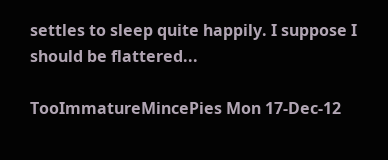settles to sleep quite happily. I suppose I should be flattered...

TooImmatureMincePies Mon 17-Dec-12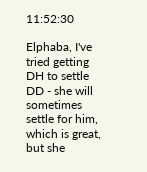11:52:30

Elphaba, I've tried getting DH to settle DD - she will sometimes settle for him, which is great, but she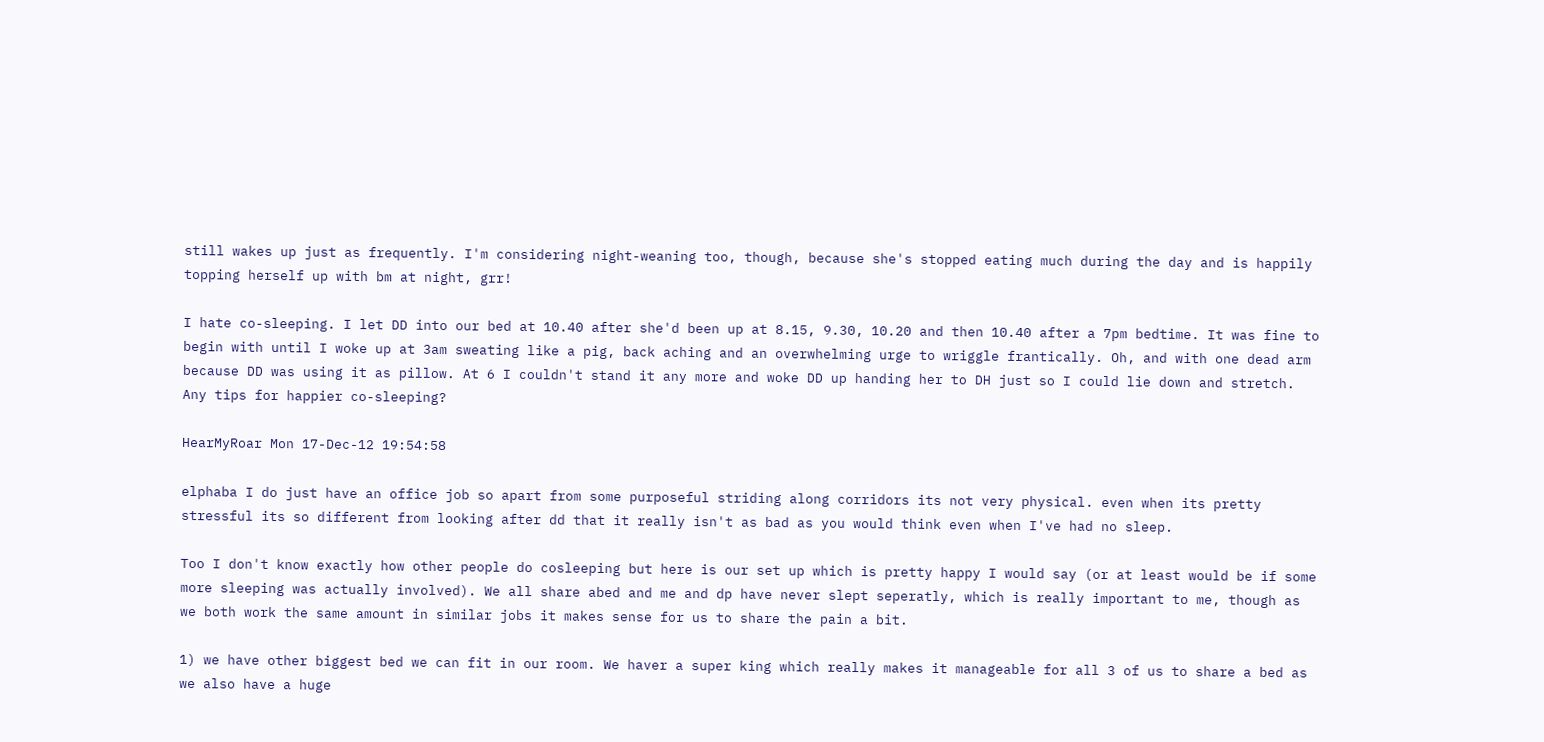still wakes up just as frequently. I'm considering night-weaning too, though, because she's stopped eating much during the day and is happily topping herself up with bm at night, grr!

I hate co-sleeping. I let DD into our bed at 10.40 after she'd been up at 8.15, 9.30, 10.20 and then 10.40 after a 7pm bedtime. It was fine to begin with until I woke up at 3am sweating like a pig, back aching and an overwhelming urge to wriggle frantically. Oh, and with one dead arm because DD was using it as pillow. At 6 I couldn't stand it any more and woke DD up handing her to DH just so I could lie down and stretch. Any tips for happier co-sleeping?

HearMyRoar Mon 17-Dec-12 19:54:58

elphaba I do just have an office job so apart from some purposeful striding along corridors its not very physical. even when its pretty stressful its so different from looking after dd that it really isn't as bad as you would think even when I've had no sleep.

Too I don't know exactly how other people do cosleeping but here is our set up which is pretty happy I would say (or at least would be if some more sleeping was actually involved). We all share abed and me and dp have never slept seperatly, which is really important to me, though as we both work the same amount in similar jobs it makes sense for us to share the pain a bit.

1) we have other biggest bed we can fit in our room. We haver a super king which really makes it manageable for all 3 of us to share a bed as we also have a huge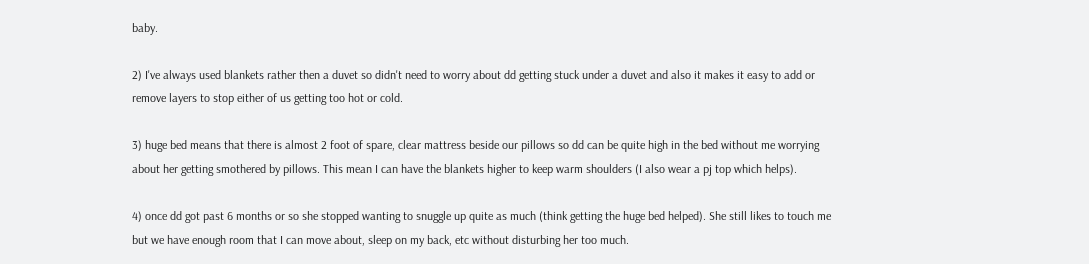baby.

2) I've always used blankets rather then a duvet so didn't need to worry about dd getting stuck under a duvet and also it makes it easy to add or remove layers to stop either of us getting too hot or cold.

3) huge bed means that there is almost 2 foot of spare, clear mattress beside our pillows so dd can be quite high in the bed without me worrying about her getting smothered by pillows. This mean I can have the blankets higher to keep warm shoulders (I also wear a pj top which helps).

4) once dd got past 6 months or so she stopped wanting to snuggle up quite as much (think getting the huge bed helped). She still likes to touch me but we have enough room that I can move about, sleep on my back, etc without disturbing her too much.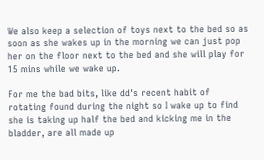We also keep a selection of toys next to the bed so as soon as she wakes up in the morning we can just pop her on the floor next to the bed and she will play for 15 mins while we wake up.

For me the bad bits, like dd's recent habit of rotating found during the night so I wake up to find she is taking up half the bed and kicking me in the bladder, are all made up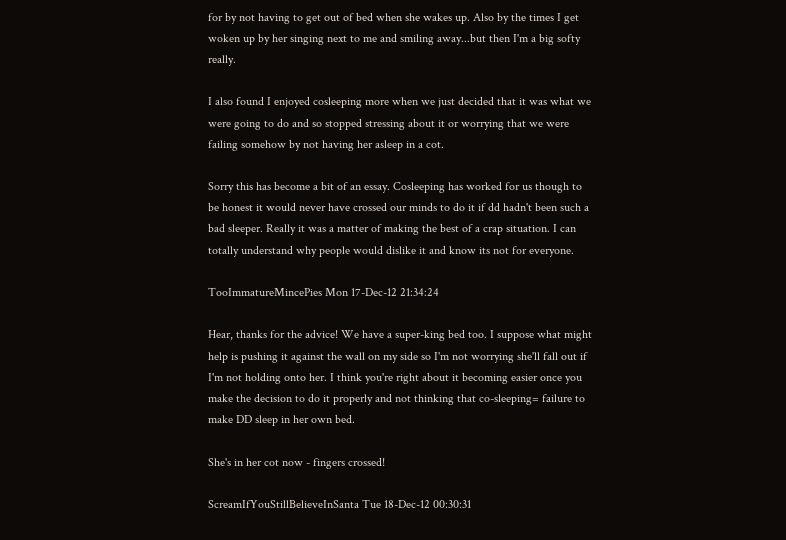for by not having to get out of bed when she wakes up. Also by the times I get woken up by her singing next to me and smiling away...but then I'm a big softy really.

I also found I enjoyed cosleeping more when we just decided that it was what we were going to do and so stopped stressing about it or worrying that we were failing somehow by not having her asleep in a cot.

Sorry this has become a bit of an essay. Cosleeping has worked for us though to be honest it would never have crossed our minds to do it if dd hadn't been such a bad sleeper. Really it was a matter of making the best of a crap situation. I can totally understand why people would dislike it and know its not for everyone.

TooImmatureMincePies Mon 17-Dec-12 21:34:24

Hear, thanks for the advice! We have a super-king bed too. I suppose what might help is pushing it against the wall on my side so I'm not worrying she'll fall out if I'm not holding onto her. I think you're right about it becoming easier once you make the decision to do it properly and not thinking that co-sleeping= failure to make DD sleep in her own bed.

She's in her cot now - fingers crossed!

ScreamIfYouStillBelieveInSanta Tue 18-Dec-12 00:30:31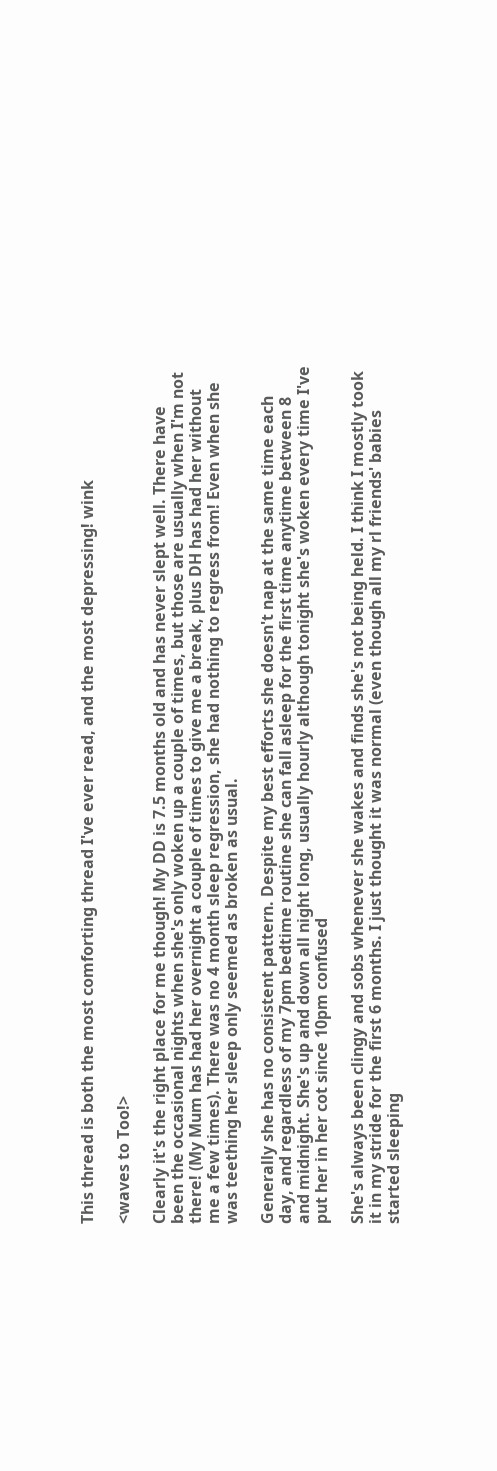This thread is both the most comforting thread I've ever read, and the most depressing! wink

<waves to Too!>

Clearly it's the right place for me though! My DD is 7.5 months old and has never slept well. There have been the occasional nights when she's only woken up a couple of times, but those are usually when I'm not there! (My Mum has had her overnight a couple of times to give me a break, plus DH has had her without me a few times). There was no 4 month sleep regression, she had nothing to regress from! Even when she was teething her sleep only seemed as broken as usual.

Generally she has no consistent pattern. Despite my best efforts she doesn't nap at the same time each day, and regardless of my 7pm bedtime routine she can fall asleep for the first time anytime between 8 and midnight. She's up and down all night long, usually hourly although tonight she's woken every time I've put her in her cot since 10pm confused

She's always been clingy and sobs whenever she wakes and finds she's not being held. I think I mostly took it in my stride for the first 6 months. I just thought it was normal (even though all my rl friends' babies started sleeping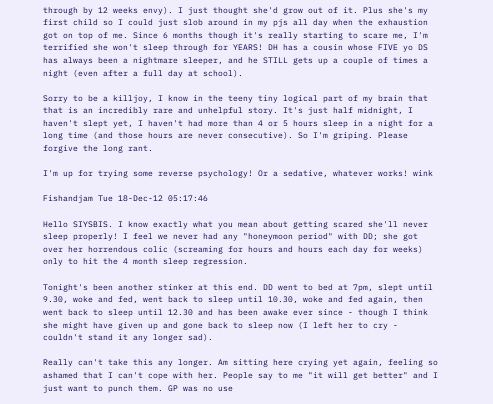through by 12 weeks envy). I just thought she'd grow out of it. Plus she's my first child so I could just slob around in my pjs all day when the exhaustion got on top of me. Since 6 months though it's really starting to scare me, I'm terrified she won't sleep through for YEARS! DH has a cousin whose FIVE yo DS has always been a nightmare sleeper, and he STILL gets up a couple of times a night (even after a full day at school).

Sorry to be a killjoy, I know in the teeny tiny logical part of my brain that that is an incredibly rare and unhelpful story. It's just half midnight, I haven't slept yet, I haven't had more than 4 or 5 hours sleep in a night for a long time (and those hours are never consecutive). So I'm griping. Please forgive the long rant.

I'm up for trying some reverse psychology! Or a sedative, whatever works! wink

Fishandjam Tue 18-Dec-12 05:17:46

Hello SIYSBIS. I know exactly what you mean about getting scared she'll never sleep properly! I feel we never had any "honeymoon period" with DD; she got over her horrendous colic (screaming for hours and hours each day for weeks) only to hit the 4 month sleep regression.

Tonight's been another stinker at this end. DD went to bed at 7pm, slept until 9.30, woke and fed, went back to sleep until 10.30, woke and fed again, then went back to sleep until 12.30 and has been awake ever since - though I think she might have given up and gone back to sleep now (I left her to cry - couldn't stand it any longer sad).

Really can't take this any longer. Am sitting here crying yet again, feeling so ashamed that I can't cope with her. People say to me "it will get better" and I just want to punch them. GP was no use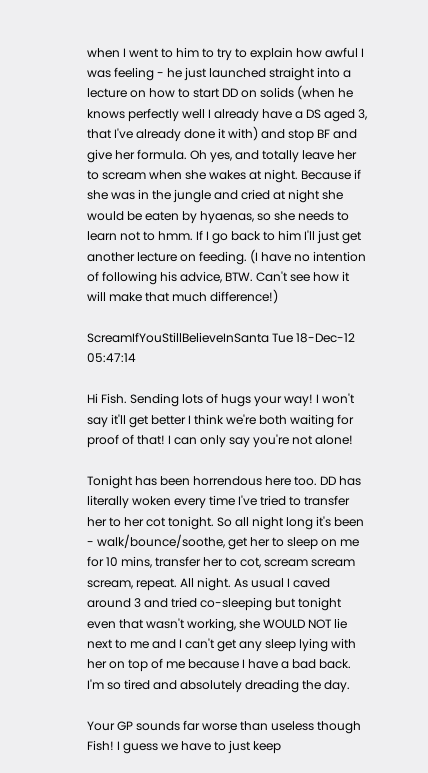when I went to him to try to explain how awful I was feeling - he just launched straight into a lecture on how to start DD on solids (when he knows perfectly well I already have a DS aged 3, that I've already done it with) and stop BF and give her formula. Oh yes, and totally leave her to scream when she wakes at night. Because if she was in the jungle and cried at night she would be eaten by hyaenas, so she needs to learn not to hmm. If I go back to him I'll just get another lecture on feeding. (I have no intention of following his advice, BTW. Can't see how it will make that much difference!)

ScreamIfYouStillBelieveInSanta Tue 18-Dec-12 05:47:14

Hi Fish. Sending lots of hugs your way! I won't say it'll get better I think we're both waiting for proof of that! I can only say you're not alone!

Tonight has been horrendous here too. DD has literally woken every time I've tried to transfer her to her cot tonight. So all night long it's been - walk/bounce/soothe, get her to sleep on me for 10 mins, transfer her to cot, scream scream scream, repeat. All night. As usual I caved around 3 and tried co-sleeping but tonight even that wasn't working, she WOULD NOT lie next to me and I can't get any sleep lying with her on top of me because I have a bad back. I'm so tired and absolutely dreading the day.

Your GP sounds far worse than useless though Fish! I guess we have to just keep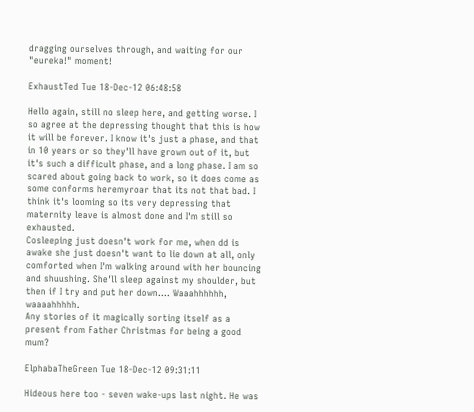dragging ourselves through, and waiting for our "eureka!" moment!

ExhaustTed Tue 18-Dec-12 06:48:58

Hello again, still no sleep here, and getting worse. I so agree at the depressing thought that this is how it will be forever. I know it's just a phase, and that in 10 years or so they'll have grown out of it, but it's such a difficult phase, and a long phase. I am so scared about going back to work, so it does come as some conforms heremyroar that its not that bad. I think it's looming so its very depressing that maternity leave is almost done and I'm still so exhausted.
Cosleeping just doesn't work for me, when dd is awake she just doesn't want to lie down at all, only comforted when I'm walking around with her bouncing and shuushing. She'll sleep against my shoulder, but then if I try and put her down.... Waaahhhhhh, waaaahhhhh.
Any stories of it magically sorting itself as a present from Father Christmas for being a good mum?

ElphabaTheGreen Tue 18-Dec-12 09:31:11

Hideous here too - seven wake-ups last night. He was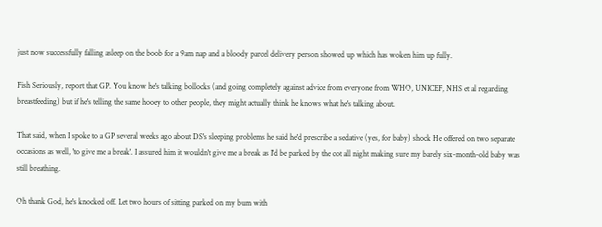just now successfully falling asleep on the boob for a 9am nap and a bloody parcel delivery person showed up which has woken him up fully.

Fish Seriously, report that GP. You know he's talking bollocks (and going completely against advice from everyone from WHO, UNICEF, NHS et al regarding breastfeeding) but if he's telling the same hooey to other people, they might actually think he knows what he's talking about.

That said, when I spoke to a GP several weeks ago about DS's sleeping problems he said he'd prescribe a sedative (yes, for baby) shock He offered on two separate occasions as well, 'to give me a break'. I assured him it wouldn't give me a break as I'd be parked by the cot all night making sure my barely six-month-old baby was still breathing.

Oh thank God, he's knocked off. Let two hours of sitting parked on my bum with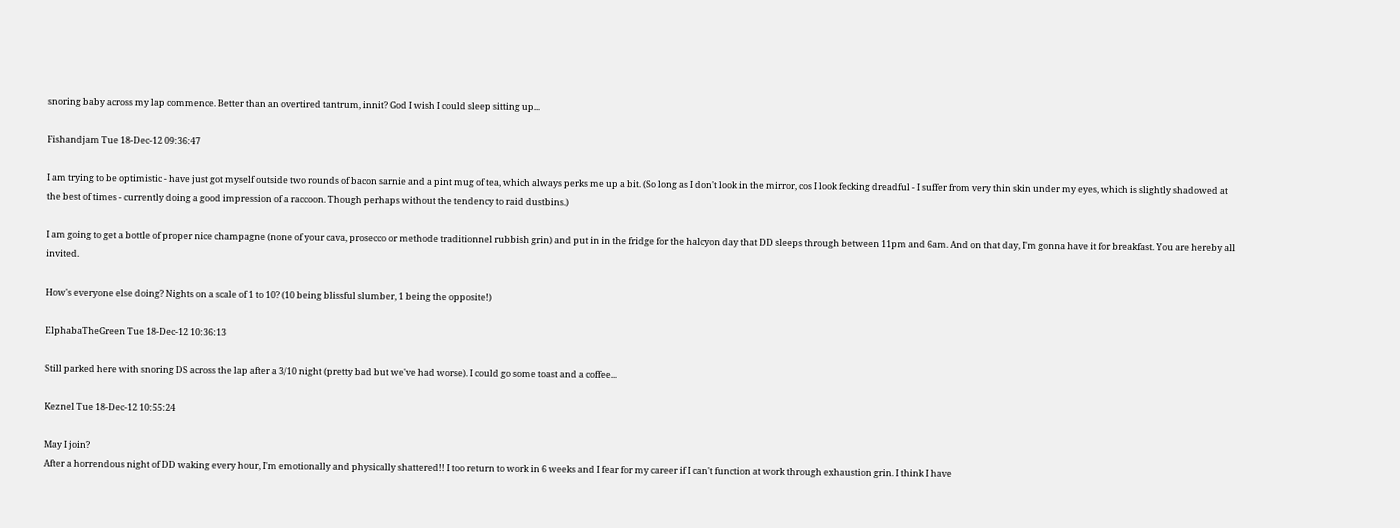snoring baby across my lap commence. Better than an overtired tantrum, innit? God I wish I could sleep sitting up...

Fishandjam Tue 18-Dec-12 09:36:47

I am trying to be optimistic - have just got myself outside two rounds of bacon sarnie and a pint mug of tea, which always perks me up a bit. (So long as I don't look in the mirror, cos I look fecking dreadful - I suffer from very thin skin under my eyes, which is slightly shadowed at the best of times - currently doing a good impression of a raccoon. Though perhaps without the tendency to raid dustbins.)

I am going to get a bottle of proper nice champagne (none of your cava, prosecco or methode traditionnel rubbish grin) and put in in the fridge for the halcyon day that DD sleeps through between 11pm and 6am. And on that day, I'm gonna have it for breakfast. You are hereby all invited.

How's everyone else doing? Nights on a scale of 1 to 10? (10 being blissful slumber, 1 being the opposite!)

ElphabaTheGreen Tue 18-Dec-12 10:36:13

Still parked here with snoring DS across the lap after a 3/10 night (pretty bad but we've had worse). I could go some toast and a coffee...

Keznel Tue 18-Dec-12 10:55:24

May I join?
After a horrendous night of DD waking every hour, I'm emotionally and physically shattered!! I too return to work in 6 weeks and I fear for my career if I can't function at work through exhaustion grin. I think I have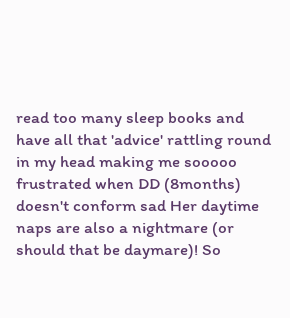read too many sleep books and have all that 'advice' rattling round in my head making me sooooo frustrated when DD (8months) doesn't conform sad Her daytime naps are also a nightmare (or should that be daymare)! So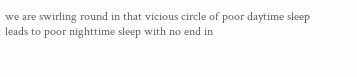we are swirling round in that vicious circle of poor daytime sleep leads to poor nighttime sleep with no end in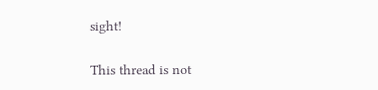sight!

This thread is not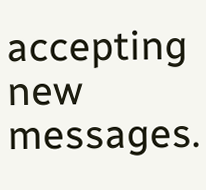accepting new messages.